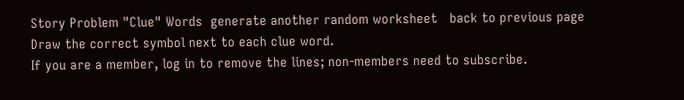Story Problem "Clue" Words  generate another random worksheet   back to previous page
Draw the correct symbol next to each clue word.
If you are a member, log in to remove the lines; non-members need to subscribe.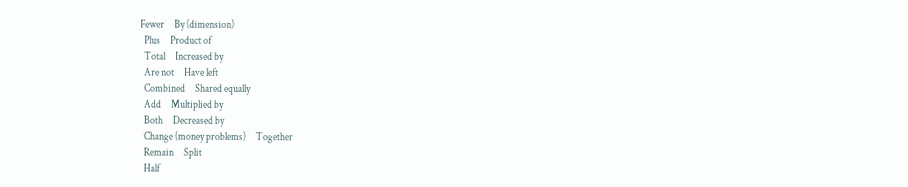Fewer     By (dimension)
  Plus     Product of
  Total     Increased by
  Are not     Have left
  Combined     Shared equally
  Add     Multiplied by
  Both     Decreased by
  Change (money problems)     Together
  Remain     Split
  Half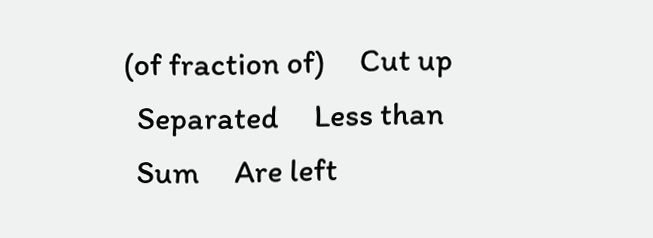(of fraction of)     Cut up
  Separated     Less than
  Sum     Are left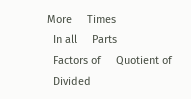More     Times
  In all     Parts
  Factors of     Quotient of
  Divided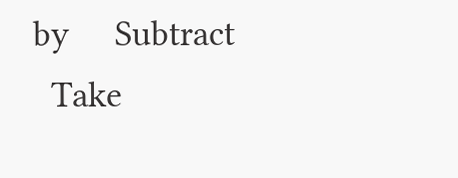by     Subtract
  Take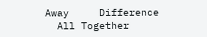Away     Difference
  All Together